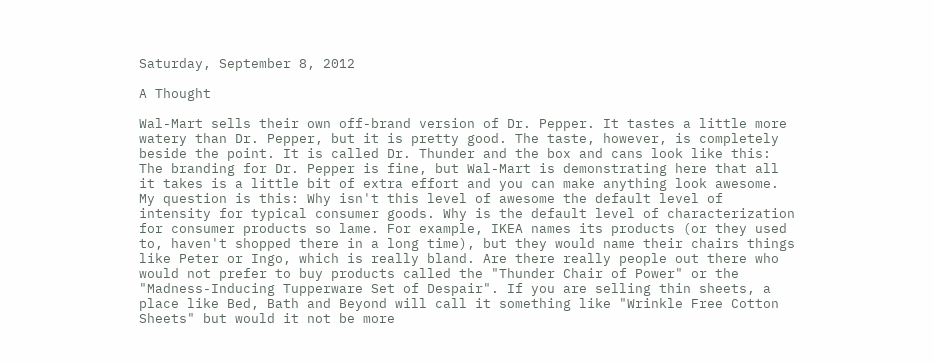Saturday, September 8, 2012

A Thought

Wal-Mart sells their own off-brand version of Dr. Pepper. It tastes a little more watery than Dr. Pepper, but it is pretty good. The taste, however, is completely beside the point. It is called Dr. Thunder and the box and cans look like this:
The branding for Dr. Pepper is fine, but Wal-Mart is demonstrating here that all it takes is a little bit of extra effort and you can make anything look awesome. My question is this: Why isn't this level of awesome the default level of intensity for typical consumer goods. Why is the default level of characterization for consumer products so lame. For example, IKEA names its products (or they used to, haven't shopped there in a long time), but they would name their chairs things like Peter or Ingo, which is really bland. Are there really people out there who would not prefer to buy products called the "Thunder Chair of Power" or the "Madness-Inducing Tupperware Set of Despair". If you are selling thin sheets, a place like Bed, Bath and Beyond will call it something like "Wrinkle Free Cotton Sheets" but would it not be more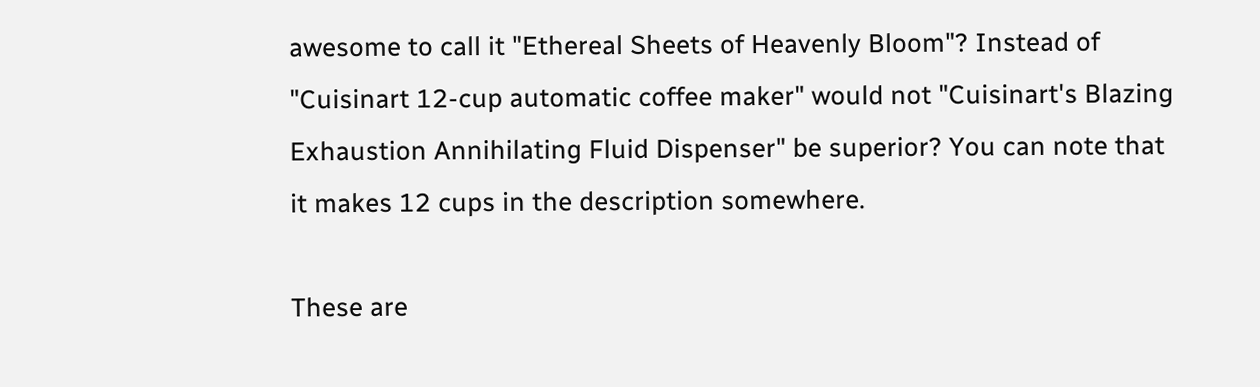awesome to call it "Ethereal Sheets of Heavenly Bloom"? Instead of "Cuisinart 12-cup automatic coffee maker" would not "Cuisinart's Blazing Exhaustion Annihilating Fluid Dispenser" be superior? You can note that it makes 12 cups in the description somewhere.

These are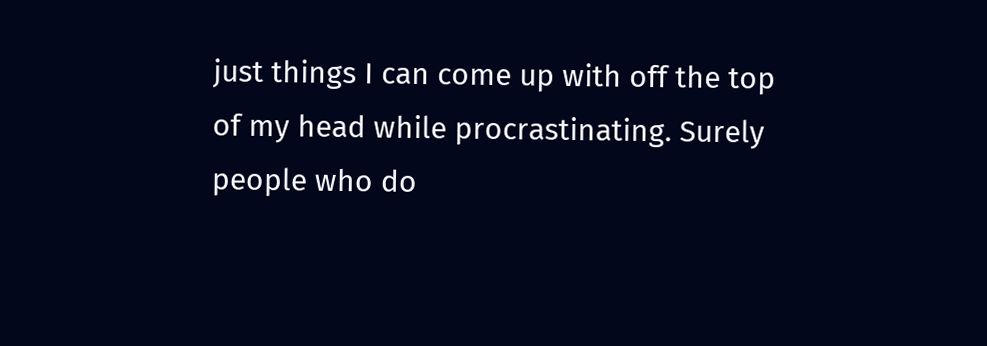just things I can come up with off the top of my head while procrastinating. Surely people who do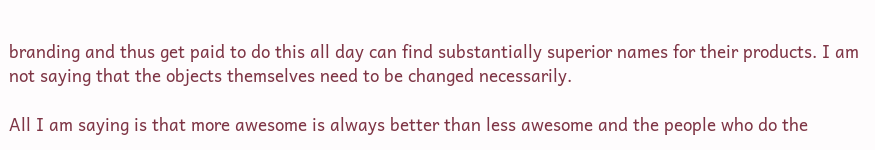branding and thus get paid to do this all day can find substantially superior names for their products. I am not saying that the objects themselves need to be changed necessarily.

All I am saying is that more awesome is always better than less awesome and the people who do the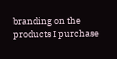branding on the products I purchase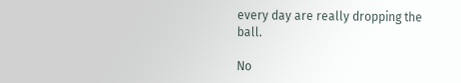every day are really dropping the ball.

No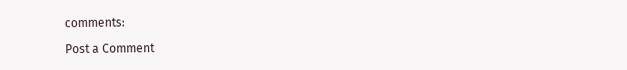comments:

Post a Comment